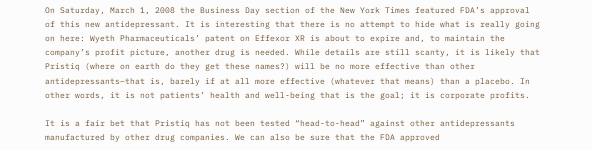On Saturday, March 1, 2008 the Business Day section of the New York Times featured FDA’s approval of this new antidepressant. It is interesting that there is no attempt to hide what is really going on here: Wyeth Pharmaceuticals’ patent on Effexor XR is about to expire and, to maintain the company’s profit picture, another drug is needed. While details are still scanty, it is likely that Pristiq (where on earth do they get these names?) will be no more effective than other antidepressants–that is, barely if at all more effective (whatever that means) than a placebo. In other words, it is not patients’ health and well-being that is the goal; it is corporate profits.

It is a fair bet that Pristiq has not been tested “head-to-head” against other antidepressants manufactured by other drug companies. We can also be sure that the FDA approved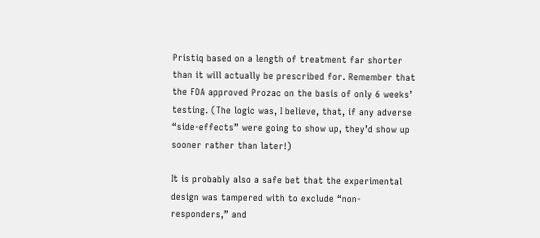Pristiq based on a length of treatment far shorter than it will actually be prescribed for. Remember that the FDA approved Prozac on the basis of only 6 weeks’ testing. (The logic was, I believe, that, if any adverse “side-effects” were going to show up, they’d show up sooner rather than later!)

It is probably also a safe bet that the experimental design was tampered with to exclude “non-responders,” and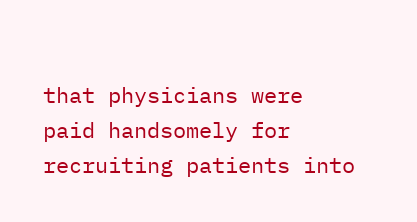that physicians were paid handsomely for recruiting patients into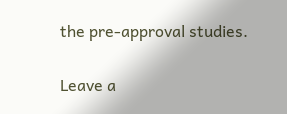the pre-approval studies.


Leave a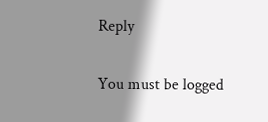Reply

You must be logged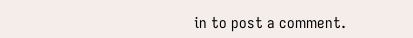in to post a comment.